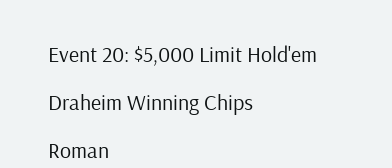Event 20: $5,000 Limit Hold'em

Draheim Winning Chips

Roman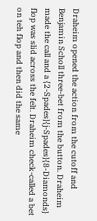Draheim opened the action from the cutoff and Benjamin Scholl three-bet from the button. Draheim made the call and a {2-Spades}{j-Spades}{8-Diamonds} flop was slid across the felt. Draheim check-called a bet on teh flop and then did the same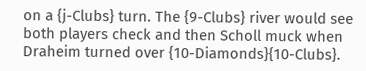on a {j-Clubs} turn. The {9-Clubs} river would see both players check and then Scholl muck when Draheim turned over {10-Diamonds}{10-Clubs}.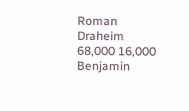Roman Draheim 68,000 16,000
Benjamin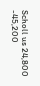Scholl us 24,800 -45,200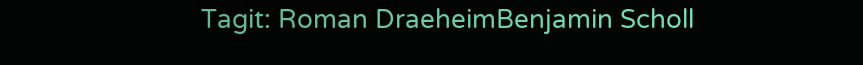Tagit: Roman DraeheimBenjamin Scholl